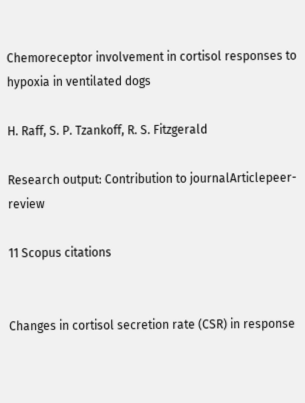Chemoreceptor involvement in cortisol responses to hypoxia in ventilated dogs

H. Raff, S. P. Tzankoff, R. S. Fitzgerald

Research output: Contribution to journalArticlepeer-review

11 Scopus citations


Changes in cortisol secretion rate (CSR) in response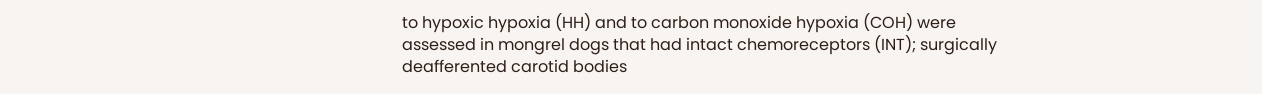to hypoxic hypoxia (HH) and to carbon monoxide hypoxia (COH) were assessed in mongrel dogs that had intact chemoreceptors (INT); surgically deafferented carotid bodies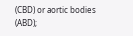(CBD) or aortic bodies (ABD);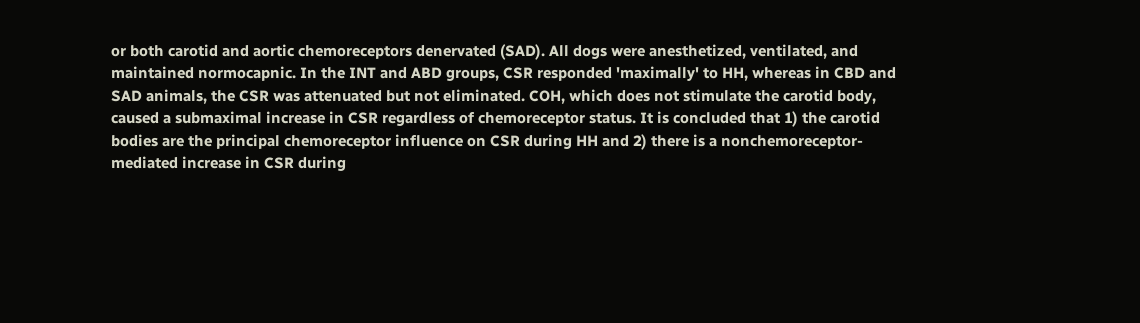or both carotid and aortic chemoreceptors denervated (SAD). All dogs were anesthetized, ventilated, and maintained normocapnic. In the INT and ABD groups, CSR responded 'maximally' to HH, whereas in CBD and SAD animals, the CSR was attenuated but not eliminated. COH, which does not stimulate the carotid body, caused a submaximal increase in CSR regardless of chemoreceptor status. It is concluded that 1) the carotid bodies are the principal chemoreceptor influence on CSR during HH and 2) there is a nonchemoreceptor-mediated increase in CSR during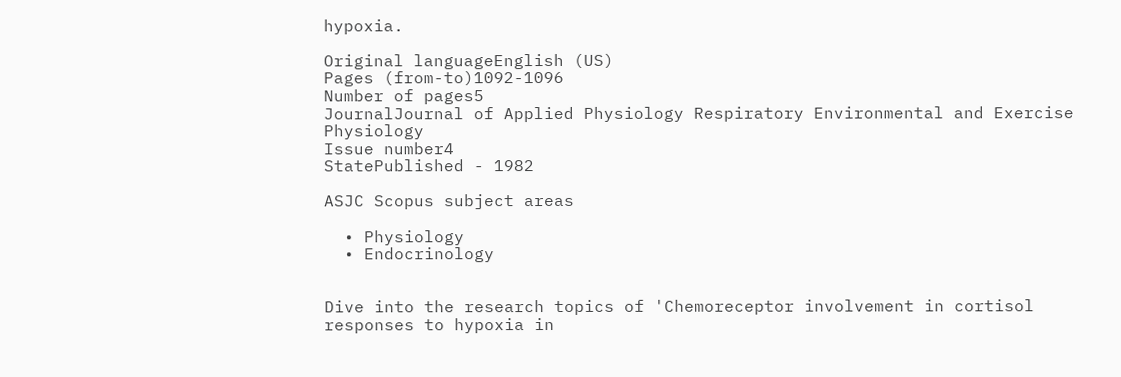hypoxia.

Original languageEnglish (US)
Pages (from-to)1092-1096
Number of pages5
JournalJournal of Applied Physiology Respiratory Environmental and Exercise Physiology
Issue number4
StatePublished - 1982

ASJC Scopus subject areas

  • Physiology
  • Endocrinology


Dive into the research topics of 'Chemoreceptor involvement in cortisol responses to hypoxia in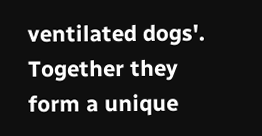ventilated dogs'. Together they form a unique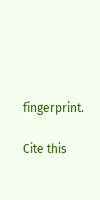fingerprint.

Cite this